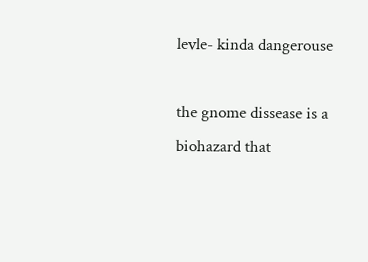levle- kinda dangerouse

the gnome dissease is a biohazard that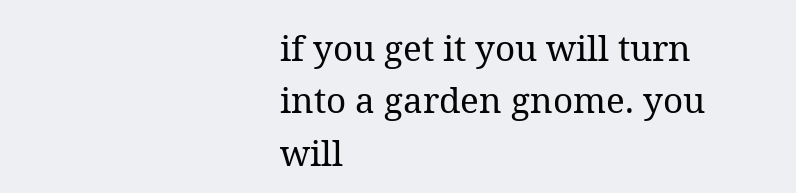if you get it you will turn into a garden gnome. you will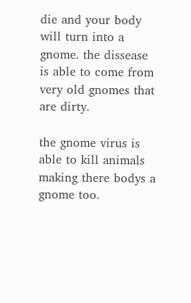die and your body will turn into a gnome. the dissease is able to come from very old gnomes that are dirty.

the gnome virus is able to kill animals making there bodys a gnome too.